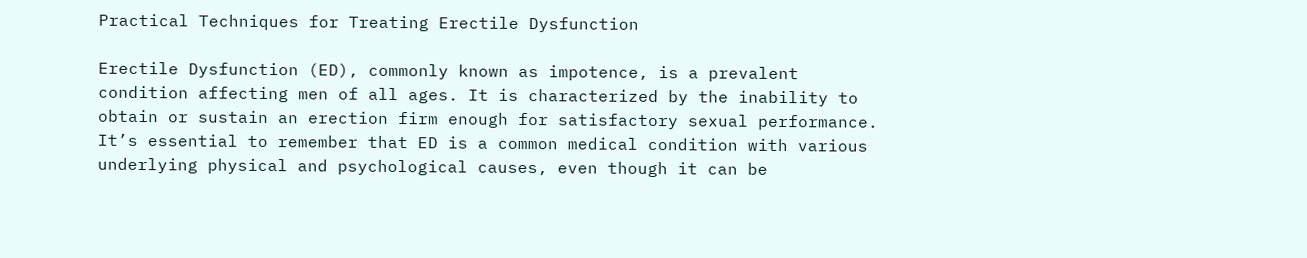Practical Techniques for Treating Erectile Dysfunction

Erectile Dysfunction (ED), commonly known as impotence, is a prevalent condition affecting men of all ages. It is characterized by the inability to obtain or sustain an erection firm enough for satisfactory sexual performance. It’s essential to remember that ED is a common medical condition with various underlying physical and psychological causes, even though it can be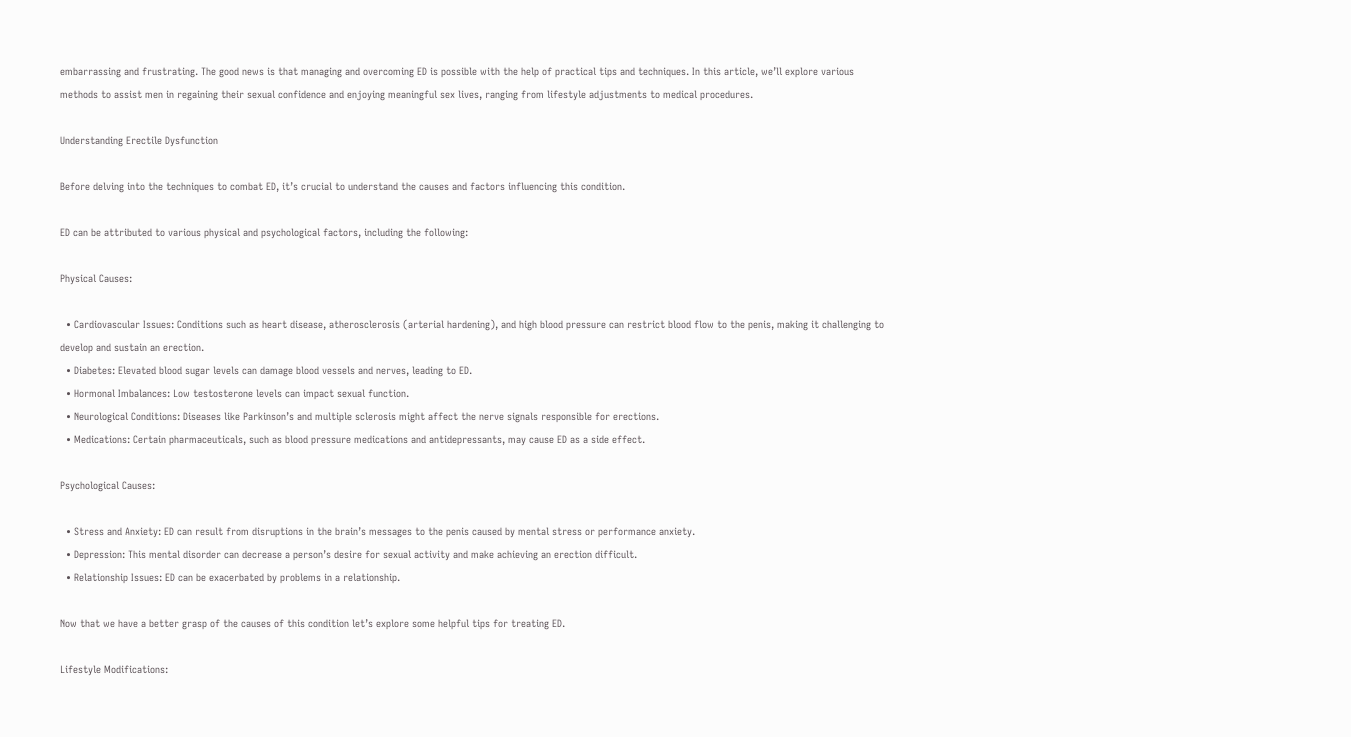embarrassing and frustrating. The good news is that managing and overcoming ED is possible with the help of practical tips and techniques. In this article, we’ll explore various methods to assist men in regaining their sexual confidence and enjoying meaningful sex lives, ranging from lifestyle adjustments to medical procedures.

Understanding Erectile Dysfunction

Before delving into the techniques to combat ED, it’s crucial to understand the causes and factors influencing this condition.

ED can be attributed to various physical and psychological factors, including the following:

Physical Causes:

  • Cardiovascular Issues: Conditions such as heart disease, atherosclerosis (arterial hardening), and high blood pressure can restrict blood flow to the penis, making it challenging to develop and sustain an erection.
  • Diabetes: Elevated blood sugar levels can damage blood vessels and nerves, leading to ED.
  • Hormonal Imbalances: Low testosterone levels can impact sexual function.
  • Neurological Conditions: Diseases like Parkinson’s and multiple sclerosis might affect the nerve signals responsible for erections.
  • Medications: Certain pharmaceuticals, such as blood pressure medications and antidepressants, may cause ED as a side effect.

Psychological Causes:

  • Stress and Anxiety: ED can result from disruptions in the brain’s messages to the penis caused by mental stress or performance anxiety.
  • Depression: This mental disorder can decrease a person’s desire for sexual activity and make achieving an erection difficult.
  • Relationship Issues: ED can be exacerbated by problems in a relationship.

Now that we have a better grasp of the causes of this condition let’s explore some helpful tips for treating ED.

Lifestyle Modifications: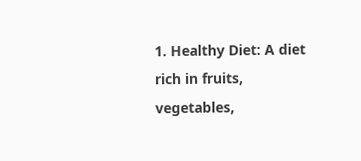1. Healthy Diet: A diet rich in fruits, vegetables,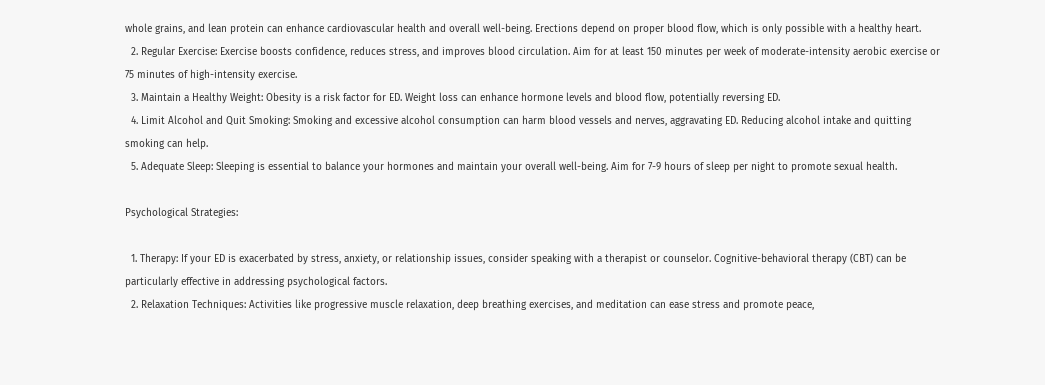whole grains, and lean protein can enhance cardiovascular health and overall well-being. Erections depend on proper blood flow, which is only possible with a healthy heart.
  2. Regular Exercise: Exercise boosts confidence, reduces stress, and improves blood circulation. Aim for at least 150 minutes per week of moderate-intensity aerobic exercise or 75 minutes of high-intensity exercise.
  3. Maintain a Healthy Weight: Obesity is a risk factor for ED. Weight loss can enhance hormone levels and blood flow, potentially reversing ED.
  4. Limit Alcohol and Quit Smoking: Smoking and excessive alcohol consumption can harm blood vessels and nerves, aggravating ED. Reducing alcohol intake and quitting smoking can help.
  5. Adequate Sleep: Sleeping is essential to balance your hormones and maintain your overall well-being. Aim for 7-9 hours of sleep per night to promote sexual health.

Psychological Strategies:

  1. Therapy: If your ED is exacerbated by stress, anxiety, or relationship issues, consider speaking with a therapist or counselor. Cognitive-behavioral therapy (CBT) can be particularly effective in addressing psychological factors.
  2. Relaxation Techniques: Activities like progressive muscle relaxation, deep breathing exercises, and meditation can ease stress and promote peace,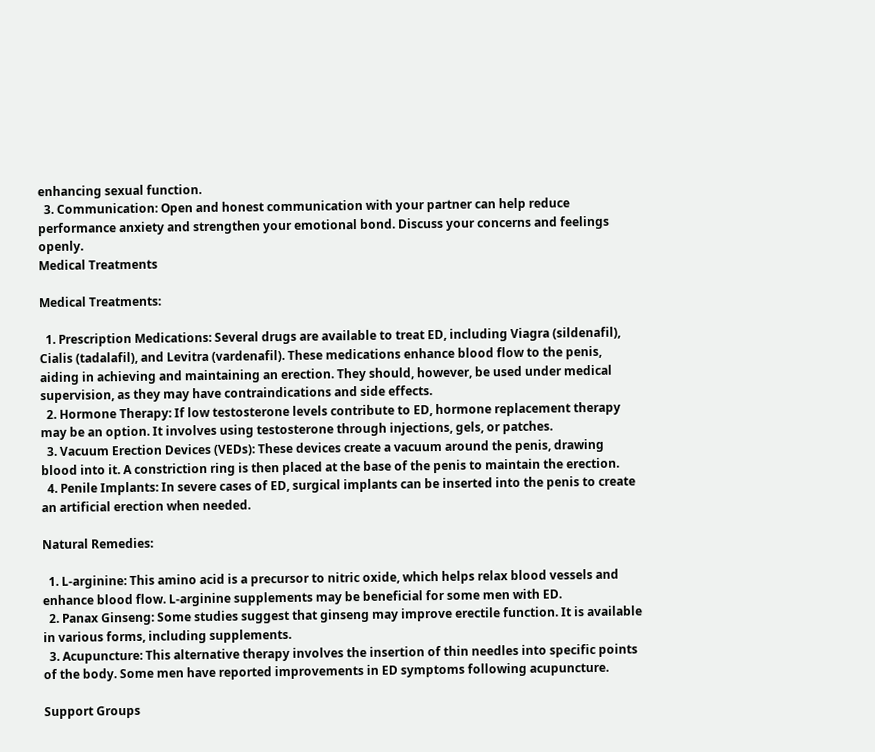enhancing sexual function.
  3. Communication: Open and honest communication with your partner can help reduce performance anxiety and strengthen your emotional bond. Discuss your concerns and feelings openly.
Medical Treatments

Medical Treatments:

  1. Prescription Medications: Several drugs are available to treat ED, including Viagra (sildenafil), Cialis (tadalafil), and Levitra (vardenafil). These medications enhance blood flow to the penis, aiding in achieving and maintaining an erection. They should, however, be used under medical supervision, as they may have contraindications and side effects.
  2. Hormone Therapy: If low testosterone levels contribute to ED, hormone replacement therapy may be an option. It involves using testosterone through injections, gels, or patches.
  3. Vacuum Erection Devices (VEDs): These devices create a vacuum around the penis, drawing blood into it. A constriction ring is then placed at the base of the penis to maintain the erection.
  4. Penile Implants: In severe cases of ED, surgical implants can be inserted into the penis to create an artificial erection when needed.

Natural Remedies:

  1. L-arginine: This amino acid is a precursor to nitric oxide, which helps relax blood vessels and enhance blood flow. L-arginine supplements may be beneficial for some men with ED.
  2. Panax Ginseng: Some studies suggest that ginseng may improve erectile function. It is available in various forms, including supplements.
  3. Acupuncture: This alternative therapy involves the insertion of thin needles into specific points of the body. Some men have reported improvements in ED symptoms following acupuncture.

Support Groups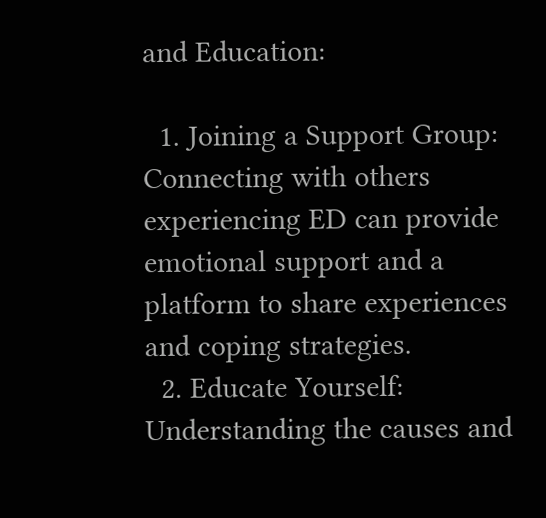and Education:

  1. Joining a Support Group: Connecting with others experiencing ED can provide emotional support and a platform to share experiences and coping strategies.
  2. Educate Yourself: Understanding the causes and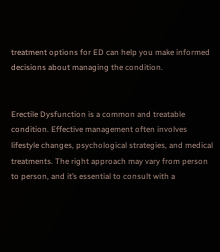treatment options for ED can help you make informed decisions about managing the condition.


Erectile Dysfunction is a common and treatable condition. Effective management often involves lifestyle changes, psychological strategies, and medical treatments. The right approach may vary from person to person, and it’s essential to consult with a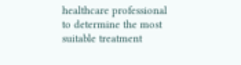healthcare professional to determine the most suitable treatment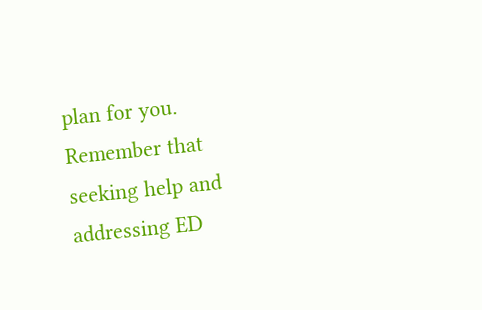plan for you. Remember that seeking help and addressing ED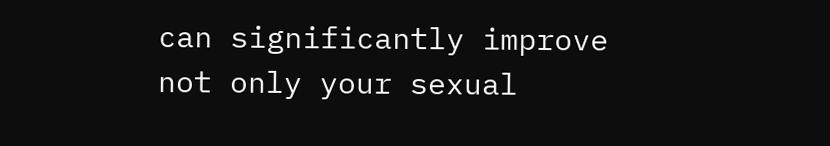can significantly improve not only your sexual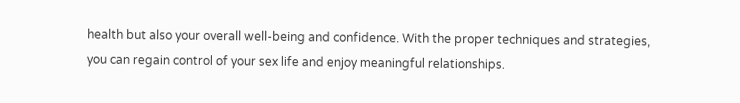health but also your overall well-being and confidence. With the proper techniques and strategies, you can regain control of your sex life and enjoy meaningful relationships.